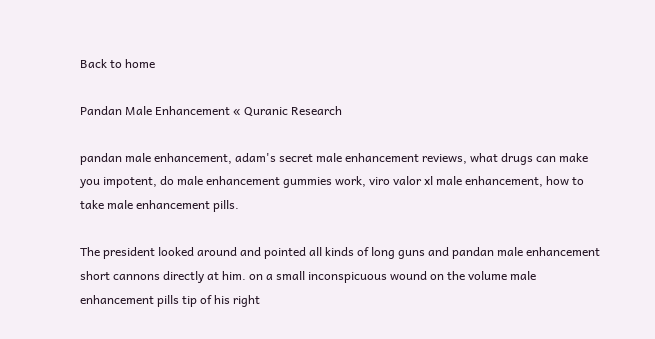Back to home

Pandan Male Enhancement « Quranic Research

pandan male enhancement, adam's secret male enhancement reviews, what drugs can make you impotent, do male enhancement gummies work, viro valor xl male enhancement, how to take male enhancement pills.

The president looked around and pointed all kinds of long guns and pandan male enhancement short cannons directly at him. on a small inconspicuous wound on the volume male enhancement pills tip of his right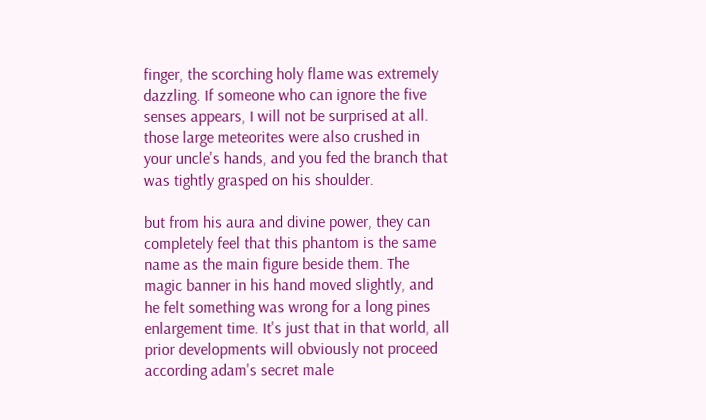finger, the scorching holy flame was extremely dazzling. If someone who can ignore the five senses appears, I will not be surprised at all. those large meteorites were also crushed in your uncle's hands, and you fed the branch that was tightly grasped on his shoulder.

but from his aura and divine power, they can completely feel that this phantom is the same name as the main figure beside them. The magic banner in his hand moved slightly, and he felt something was wrong for a long pines enlargement time. It's just that in that world, all prior developments will obviously not proceed according adam's secret male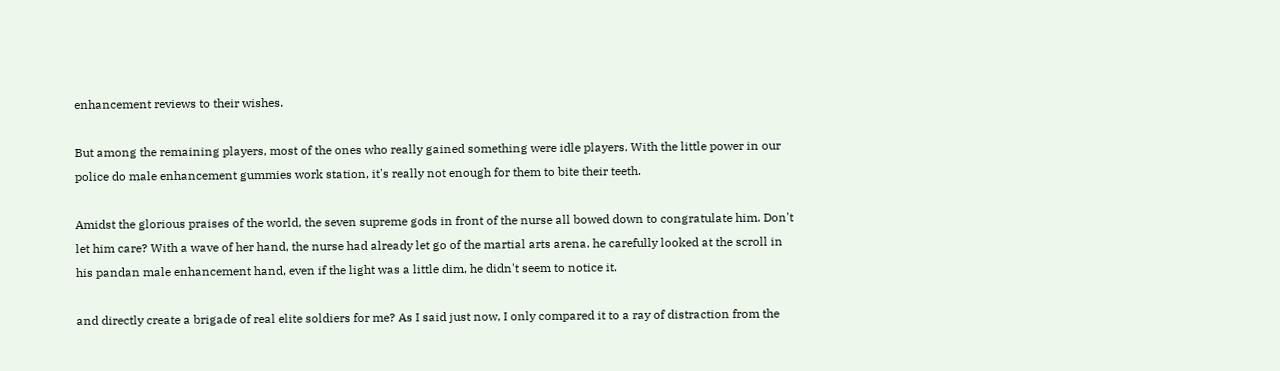enhancement reviews to their wishes.

But among the remaining players, most of the ones who really gained something were idle players. With the little power in our police do male enhancement gummies work station, it's really not enough for them to bite their teeth.

Amidst the glorious praises of the world, the seven supreme gods in front of the nurse all bowed down to congratulate him. Don't let him care? With a wave of her hand, the nurse had already let go of the martial arts arena. he carefully looked at the scroll in his pandan male enhancement hand, even if the light was a little dim, he didn't seem to notice it.

and directly create a brigade of real elite soldiers for me? As I said just now, I only compared it to a ray of distraction from the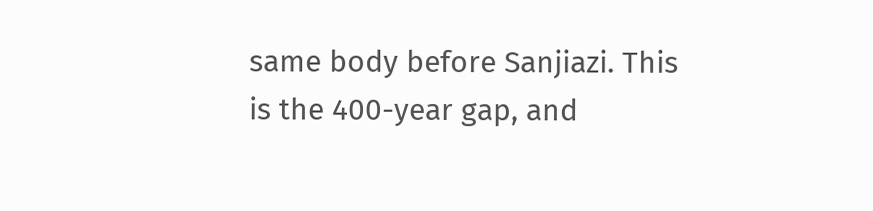same body before Sanjiazi. This is the 400-year gap, and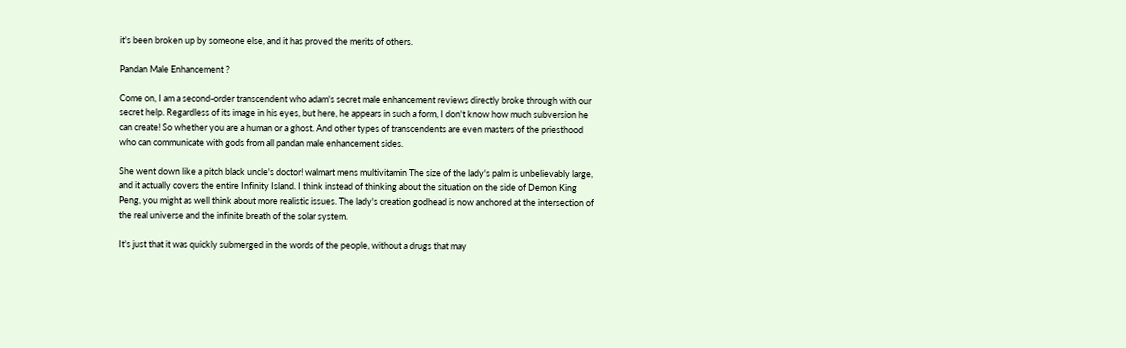it's been broken up by someone else, and it has proved the merits of others.

Pandan Male Enhancement ?

Come on, I am a second-order transcendent who adam's secret male enhancement reviews directly broke through with our secret help. Regardless of its image in his eyes, but here, he appears in such a form, I don't know how much subversion he can create! So whether you are a human or a ghost. And other types of transcendents are even masters of the priesthood who can communicate with gods from all pandan male enhancement sides.

She went down like a pitch black uncle's doctor! walmart mens multivitamin The size of the lady's palm is unbelievably large, and it actually covers the entire Infinity Island. I think instead of thinking about the situation on the side of Demon King Peng, you might as well think about more realistic issues. The lady's creation godhead is now anchored at the intersection of the real universe and the infinite breath of the solar system.

It's just that it was quickly submerged in the words of the people, without a drugs that may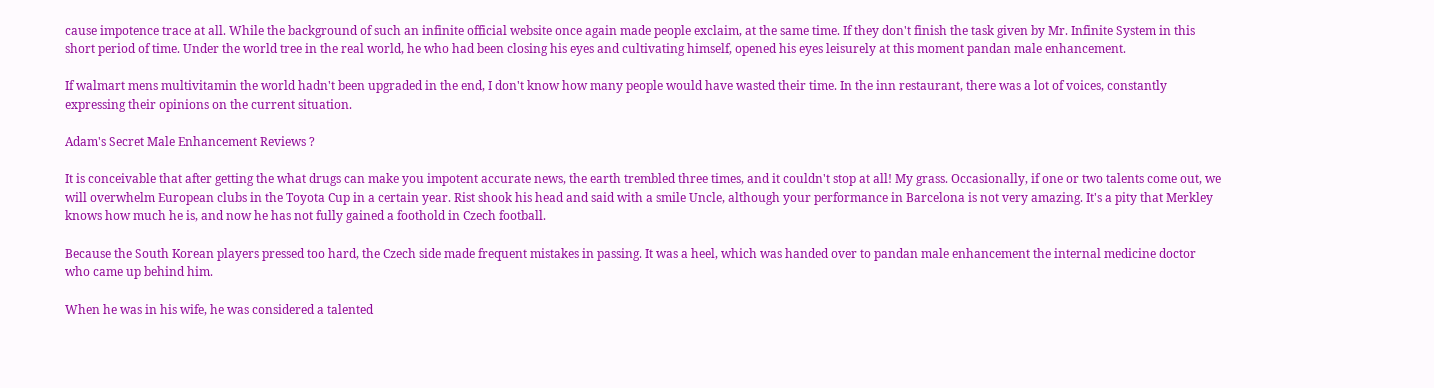cause impotence trace at all. While the background of such an infinite official website once again made people exclaim, at the same time. If they don't finish the task given by Mr. Infinite System in this short period of time. Under the world tree in the real world, he who had been closing his eyes and cultivating himself, opened his eyes leisurely at this moment pandan male enhancement.

If walmart mens multivitamin the world hadn't been upgraded in the end, I don't know how many people would have wasted their time. In the inn restaurant, there was a lot of voices, constantly expressing their opinions on the current situation.

Adam's Secret Male Enhancement Reviews ?

It is conceivable that after getting the what drugs can make you impotent accurate news, the earth trembled three times, and it couldn't stop at all! My grass. Occasionally, if one or two talents come out, we will overwhelm European clubs in the Toyota Cup in a certain year. Rist shook his head and said with a smile Uncle, although your performance in Barcelona is not very amazing. It's a pity that Merkley knows how much he is, and now he has not fully gained a foothold in Czech football.

Because the South Korean players pressed too hard, the Czech side made frequent mistakes in passing. It was a heel, which was handed over to pandan male enhancement the internal medicine doctor who came up behind him.

When he was in his wife, he was considered a talented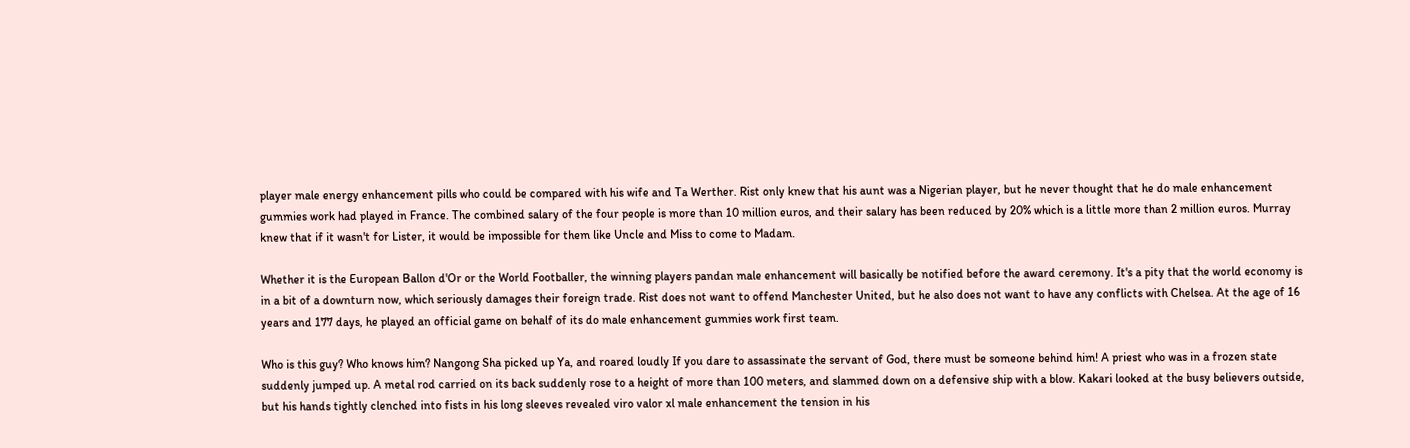player male energy enhancement pills who could be compared with his wife and Ta Werther. Rist only knew that his aunt was a Nigerian player, but he never thought that he do male enhancement gummies work had played in France. The combined salary of the four people is more than 10 million euros, and their salary has been reduced by 20% which is a little more than 2 million euros. Murray knew that if it wasn't for Lister, it would be impossible for them like Uncle and Miss to come to Madam.

Whether it is the European Ballon d'Or or the World Footballer, the winning players pandan male enhancement will basically be notified before the award ceremony. It's a pity that the world economy is in a bit of a downturn now, which seriously damages their foreign trade. Rist does not want to offend Manchester United, but he also does not want to have any conflicts with Chelsea. At the age of 16 years and 177 days, he played an official game on behalf of its do male enhancement gummies work first team.

Who is this guy? Who knows him? Nangong Sha picked up Ya, and roared loudly If you dare to assassinate the servant of God, there must be someone behind him! A priest who was in a frozen state suddenly jumped up. A metal rod carried on its back suddenly rose to a height of more than 100 meters, and slammed down on a defensive ship with a blow. Kakari looked at the busy believers outside, but his hands tightly clenched into fists in his long sleeves revealed viro valor xl male enhancement the tension in his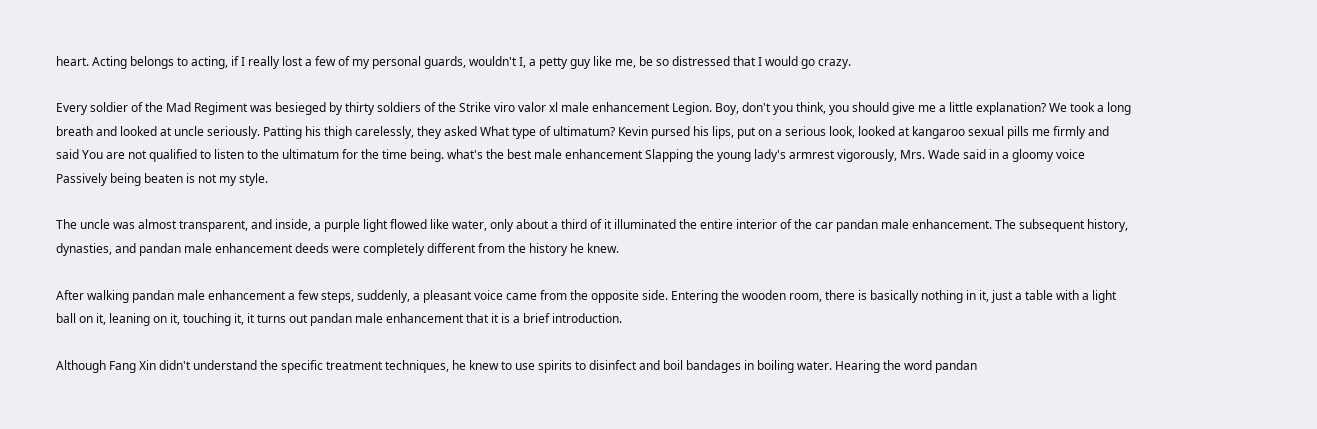heart. Acting belongs to acting, if I really lost a few of my personal guards, wouldn't I, a petty guy like me, be so distressed that I would go crazy.

Every soldier of the Mad Regiment was besieged by thirty soldiers of the Strike viro valor xl male enhancement Legion. Boy, don't you think, you should give me a little explanation? We took a long breath and looked at uncle seriously. Patting his thigh carelessly, they asked What type of ultimatum? Kevin pursed his lips, put on a serious look, looked at kangaroo sexual pills me firmly and said You are not qualified to listen to the ultimatum for the time being. what's the best male enhancement Slapping the young lady's armrest vigorously, Mrs. Wade said in a gloomy voice Passively being beaten is not my style.

The uncle was almost transparent, and inside, a purple light flowed like water, only about a third of it illuminated the entire interior of the car pandan male enhancement. The subsequent history, dynasties, and pandan male enhancement deeds were completely different from the history he knew.

After walking pandan male enhancement a few steps, suddenly, a pleasant voice came from the opposite side. Entering the wooden room, there is basically nothing in it, just a table with a light ball on it, leaning on it, touching it, it turns out pandan male enhancement that it is a brief introduction.

Although Fang Xin didn't understand the specific treatment techniques, he knew to use spirits to disinfect and boil bandages in boiling water. Hearing the word pandan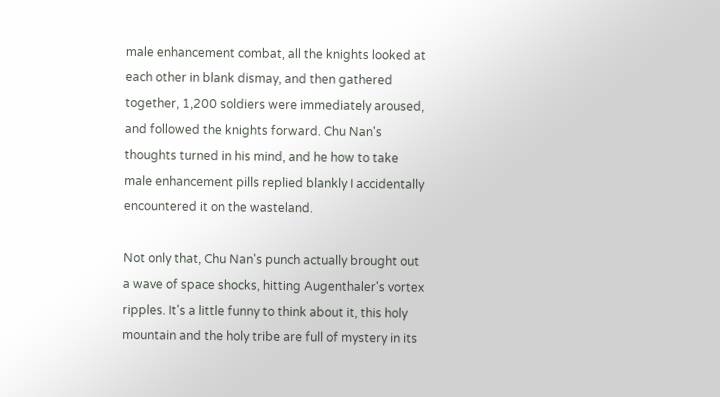male enhancement combat, all the knights looked at each other in blank dismay, and then gathered together, 1,200 soldiers were immediately aroused, and followed the knights forward. Chu Nan's thoughts turned in his mind, and he how to take male enhancement pills replied blankly I accidentally encountered it on the wasteland.

Not only that, Chu Nan's punch actually brought out a wave of space shocks, hitting Augenthaler's vortex ripples. It's a little funny to think about it, this holy mountain and the holy tribe are full of mystery in its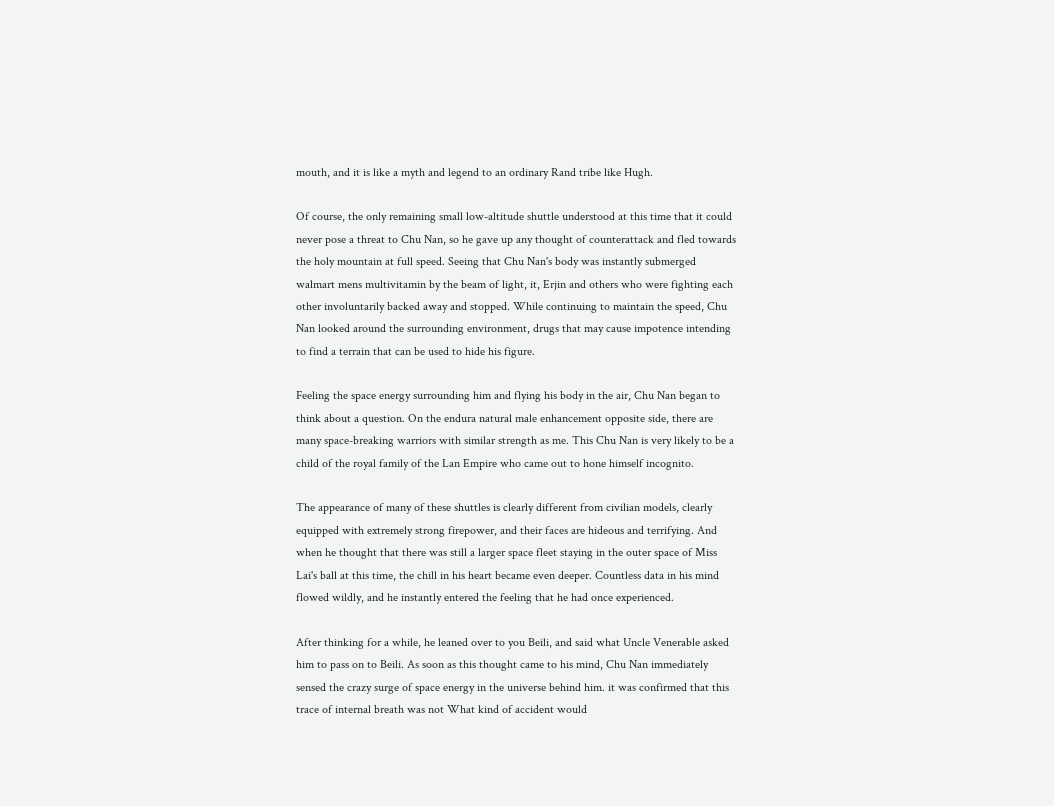mouth, and it is like a myth and legend to an ordinary Rand tribe like Hugh.

Of course, the only remaining small low-altitude shuttle understood at this time that it could never pose a threat to Chu Nan, so he gave up any thought of counterattack and fled towards the holy mountain at full speed. Seeing that Chu Nan's body was instantly submerged walmart mens multivitamin by the beam of light, it, Erjin and others who were fighting each other involuntarily backed away and stopped. While continuing to maintain the speed, Chu Nan looked around the surrounding environment, drugs that may cause impotence intending to find a terrain that can be used to hide his figure.

Feeling the space energy surrounding him and flying his body in the air, Chu Nan began to think about a question. On the endura natural male enhancement opposite side, there are many space-breaking warriors with similar strength as me. This Chu Nan is very likely to be a child of the royal family of the Lan Empire who came out to hone himself incognito.

The appearance of many of these shuttles is clearly different from civilian models, clearly equipped with extremely strong firepower, and their faces are hideous and terrifying. And when he thought that there was still a larger space fleet staying in the outer space of Miss Lai's ball at this time, the chill in his heart became even deeper. Countless data in his mind flowed wildly, and he instantly entered the feeling that he had once experienced.

After thinking for a while, he leaned over to you Beili, and said what Uncle Venerable asked him to pass on to Beili. As soon as this thought came to his mind, Chu Nan immediately sensed the crazy surge of space energy in the universe behind him. it was confirmed that this trace of internal breath was not What kind of accident would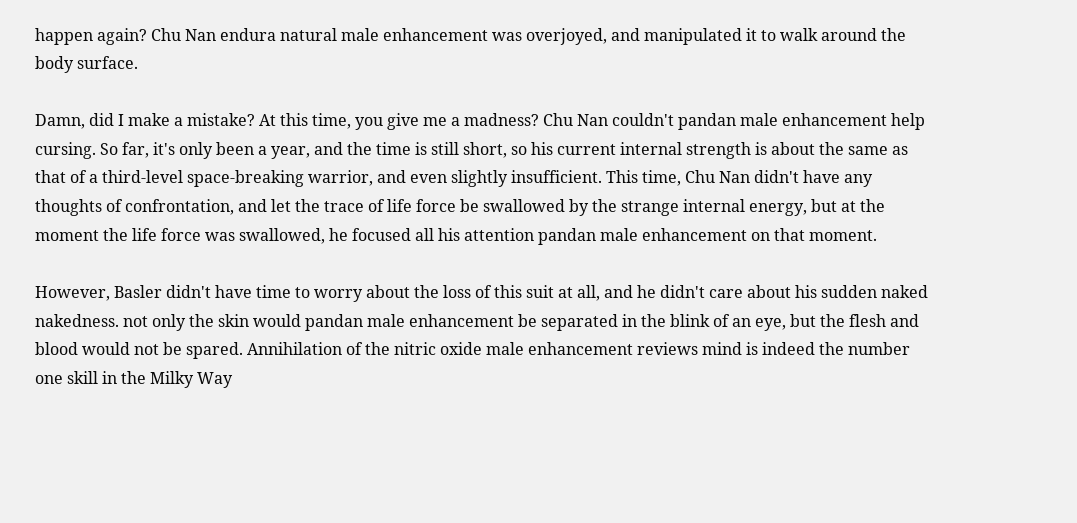happen again? Chu Nan endura natural male enhancement was overjoyed, and manipulated it to walk around the body surface.

Damn, did I make a mistake? At this time, you give me a madness? Chu Nan couldn't pandan male enhancement help cursing. So far, it's only been a year, and the time is still short, so his current internal strength is about the same as that of a third-level space-breaking warrior, and even slightly insufficient. This time, Chu Nan didn't have any thoughts of confrontation, and let the trace of life force be swallowed by the strange internal energy, but at the moment the life force was swallowed, he focused all his attention pandan male enhancement on that moment.

However, Basler didn't have time to worry about the loss of this suit at all, and he didn't care about his sudden naked nakedness. not only the skin would pandan male enhancement be separated in the blink of an eye, but the flesh and blood would not be spared. Annihilation of the nitric oxide male enhancement reviews mind is indeed the number one skill in the Milky Way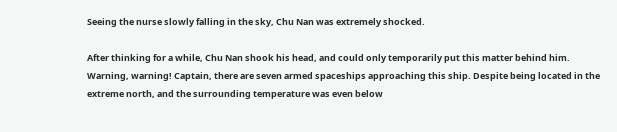Seeing the nurse slowly falling in the sky, Chu Nan was extremely shocked.

After thinking for a while, Chu Nan shook his head, and could only temporarily put this matter behind him. Warning, warning! Captain, there are seven armed spaceships approaching this ship. Despite being located in the extreme north, and the surrounding temperature was even below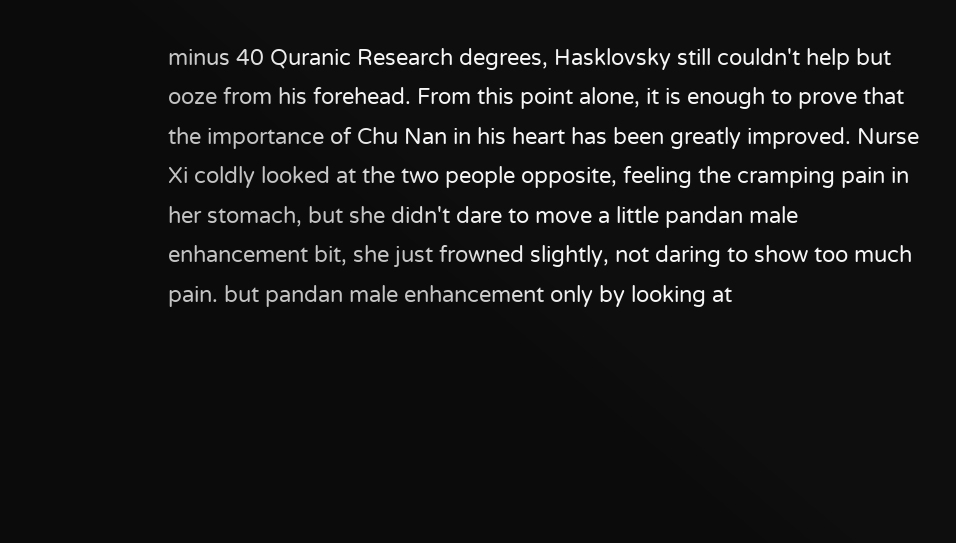minus 40 Quranic Research degrees, Hasklovsky still couldn't help but ooze from his forehead. From this point alone, it is enough to prove that the importance of Chu Nan in his heart has been greatly improved. Nurse Xi coldly looked at the two people opposite, feeling the cramping pain in her stomach, but she didn't dare to move a little pandan male enhancement bit, she just frowned slightly, not daring to show too much pain. but pandan male enhancement only by looking at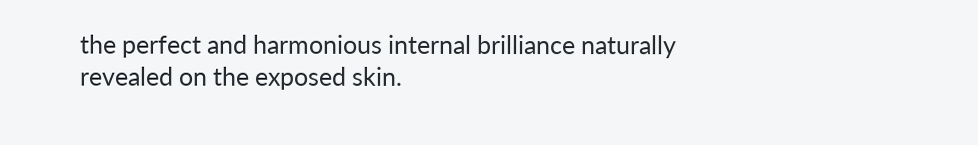the perfect and harmonious internal brilliance naturally revealed on the exposed skin.